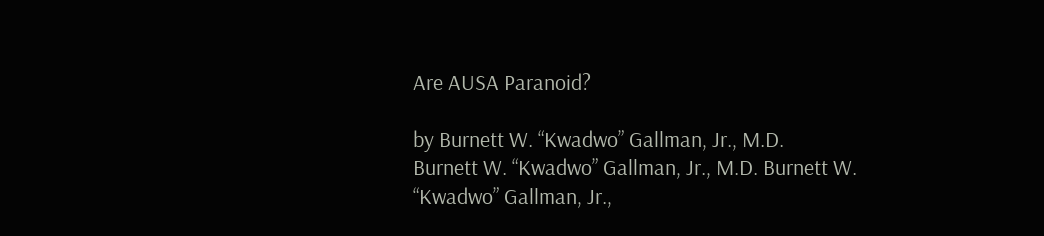Are AUSA Paranoid?

by Burnett W. “Kwadwo” Gallman, Jr., M.D.
Burnett W. “Kwadwo” Gallman, Jr., M.D. Burnett W. “Kwadwo” Gallman, Jr.,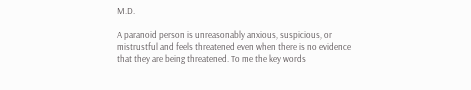M.D.

A paranoid person is unreasonably anxious, suspicious, or mistrustful and feels threatened even when there is no evidence that they are being threatened. To me the key words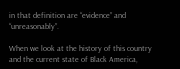in that definition are “evidence” and “unreasonably”.

When we look at the history of this country and the current state of Black America,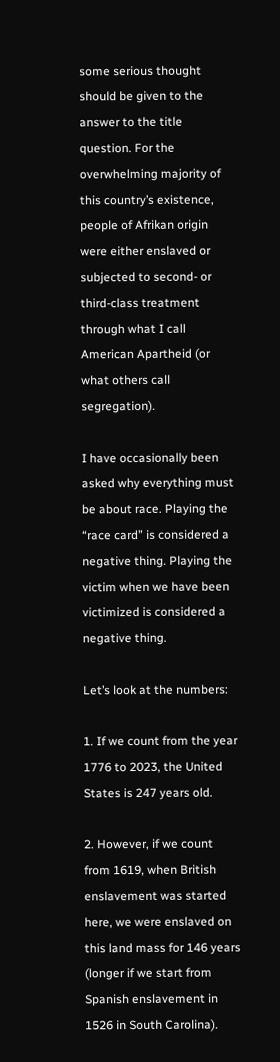some serious thought should be given to the answer to the title question. For the overwhelming majority of this country’s existence, people of Afrikan origin were either enslaved or subjected to second- or third-class treatment through what I call American Apartheid (or what others call segregation).

I have occasionally been asked why everything must be about race. Playing the “race card” is considered a negative thing. Playing the victim when we have been victimized is considered a negative thing.

Let’s look at the numbers:

1. If we count from the year 1776 to 2023, the United States is 247 years old.

2. However, if we count from 1619, when British enslavement was started here, we were enslaved on this land mass for 146 years (longer if we start from Spanish enslavement in 1526 in South Carolina).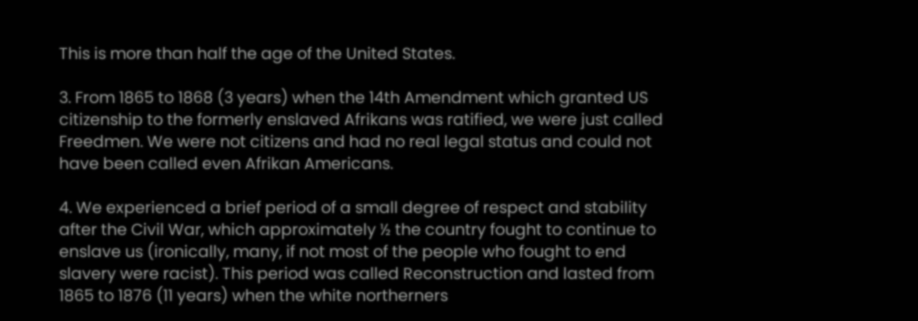This is more than half the age of the United States.

3. From 1865 to 1868 (3 years) when the 14th Amendment which granted US citizenship to the formerly enslaved Afrikans was ratified, we were just called Freedmen. We were not citizens and had no real legal status and could not have been called even Afrikan Americans.

4. We experienced a brief period of a small degree of respect and stability after the Civil War, which approximately ½ the country fought to continue to enslave us (ironically, many, if not most of the people who fought to end slavery were racist). This period was called Reconstruction and lasted from 1865 to 1876 (11 years) when the white northerners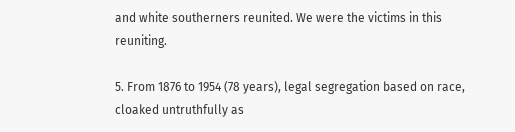and white southerners reunited. We were the victims in this reuniting.

5. From 1876 to 1954 (78 years), legal segregation based on race, cloaked untruthfully as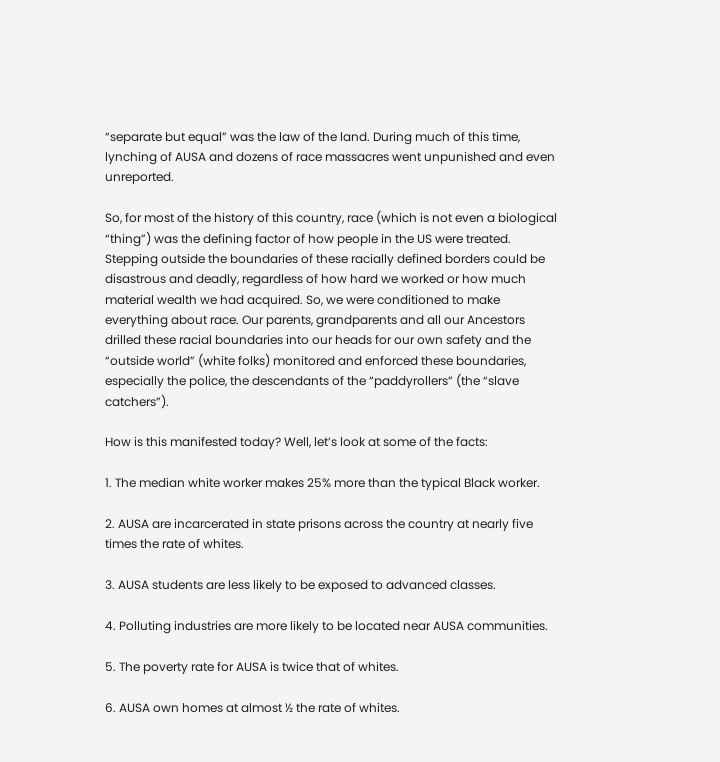“separate but equal” was the law of the land. During much of this time, lynching of AUSA and dozens of race massacres went unpunished and even unreported.

So, for most of the history of this country, race (which is not even a biological “thing”) was the defining factor of how people in the US were treated. Stepping outside the boundaries of these racially defined borders could be disastrous and deadly, regardless of how hard we worked or how much material wealth we had acquired. So, we were conditioned to make everything about race. Our parents, grandparents and all our Ancestors drilled these racial boundaries into our heads for our own safety and the “outside world” (white folks) monitored and enforced these boundaries, especially the police, the descendants of the “paddyrollers” (the “slave catchers”).

How is this manifested today? Well, let’s look at some of the facts:

1. The median white worker makes 25% more than the typical Black worker.

2. AUSA are incarcerated in state prisons across the country at nearly five times the rate of whites.

3. AUSA students are less likely to be exposed to advanced classes.

4. Polluting industries are more likely to be located near AUSA communities.

5. The poverty rate for AUSA is twice that of whites.

6. AUSA own homes at almost ½ the rate of whites.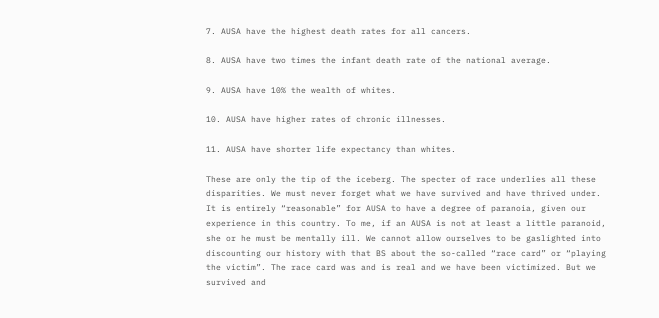7. AUSA have the highest death rates for all cancers.

8. AUSA have two times the infant death rate of the national average.

9. AUSA have 10% the wealth of whites.

10. AUSA have higher rates of chronic illnesses.

11. AUSA have shorter life expectancy than whites.

These are only the tip of the iceberg. The specter of race underlies all these disparities. We must never forget what we have survived and have thrived under. It is entirely “reasonable” for AUSA to have a degree of paranoia, given our experience in this country. To me, if an AUSA is not at least a little paranoid, she or he must be mentally ill. We cannot allow ourselves to be gaslighted into discounting our history with that BS about the so-called “race card” or “playing the victim”. The race card was and is real and we have been victimized. But we survived and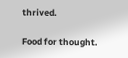thrived.

Food for thought.